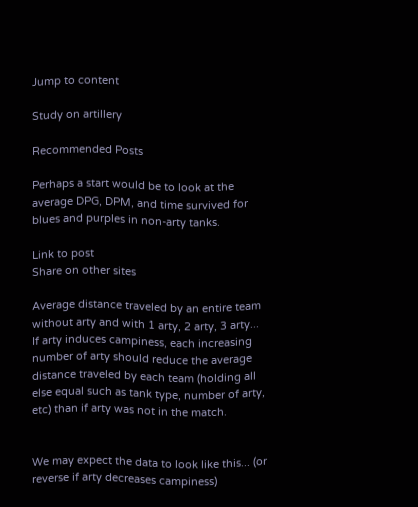Jump to content

Study on artillery

Recommended Posts

Perhaps a start would be to look at the average DPG, DPM, and time survived for blues and purples in non-arty tanks.

Link to post
Share on other sites

Average distance traveled by an entire team without arty and with 1 arty, 2 arty, 3 arty... If arty induces campiness, each increasing number of arty should reduce the average distance traveled by each team (holding all else equal such as tank type, number of arty, etc) than if arty was not in the match.


We may expect the data to look like this... (or reverse if arty decreases campiness)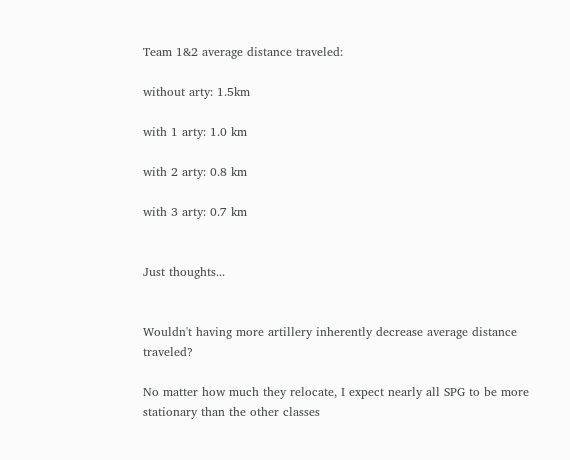Team 1&2 average distance traveled:

without arty: 1.5km

with 1 arty: 1.0 km

with 2 arty: 0.8 km

with 3 arty: 0.7 km


Just thoughts...


Wouldn't having more artillery inherently decrease average distance traveled?

No matter how much they relocate, I expect nearly all SPG to be more stationary than the other classes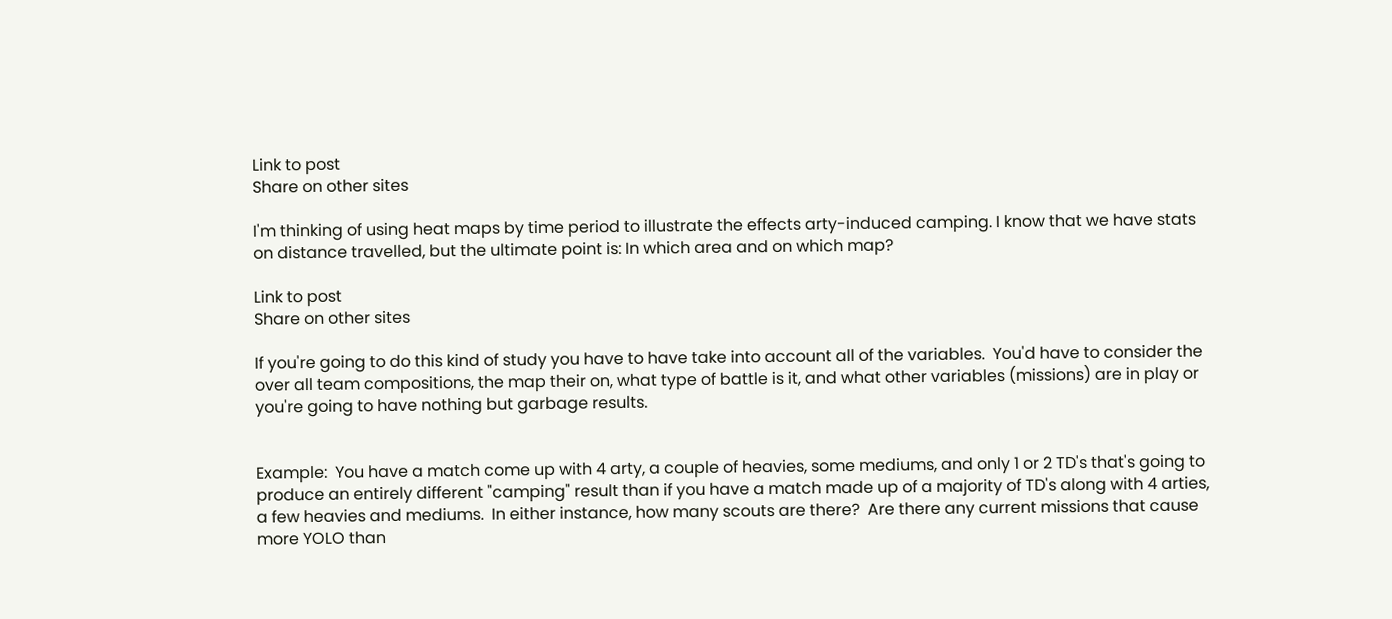Link to post
Share on other sites

I'm thinking of using heat maps by time period to illustrate the effects arty-induced camping. I know that we have stats on distance travelled, but the ultimate point is: In which area and on which map?

Link to post
Share on other sites

If you're going to do this kind of study you have to have take into account all of the variables.  You'd have to consider the over all team compositions, the map their on, what type of battle is it, and what other variables (missions) are in play or you're going to have nothing but garbage results.


Example:  You have a match come up with 4 arty, a couple of heavies, some mediums, and only 1 or 2 TD's that's going to produce an entirely different "camping" result than if you have a match made up of a majority of TD's along with 4 arties, a few heavies and mediums.  In either instance, how many scouts are there?  Are there any current missions that cause more YOLO than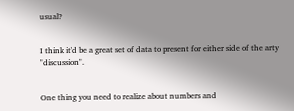usual?


I think it'd be a great set of data to present for either side of the arty "discussion".


One thing you need to realize about numbers and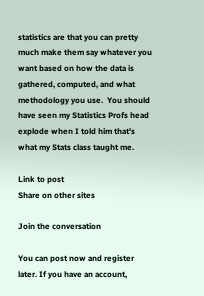statistics are that you can pretty much make them say whatever you want based on how the data is gathered, computed, and what methodology you use.  You should have seen my Statistics Profs head explode when I told him that's what my Stats class taught me.

Link to post
Share on other sites

Join the conversation

You can post now and register later. If you have an account,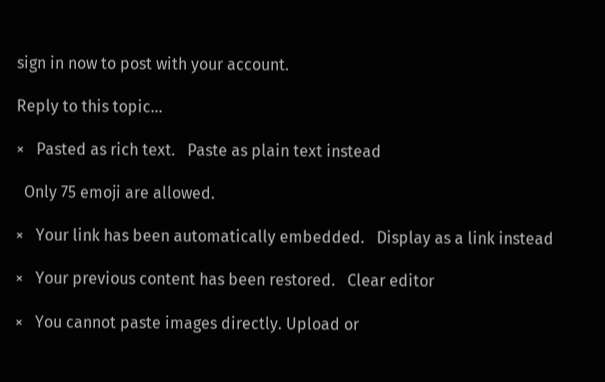sign in now to post with your account.

Reply to this topic...

×   Pasted as rich text.   Paste as plain text instead

  Only 75 emoji are allowed.

×   Your link has been automatically embedded.   Display as a link instead

×   Your previous content has been restored.   Clear editor

×   You cannot paste images directly. Upload or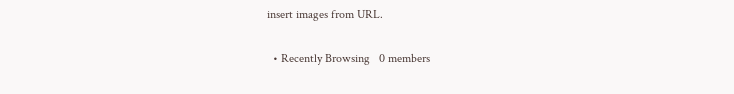insert images from URL.

  • Recently Browsing   0 members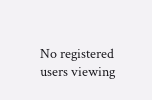No registered users viewing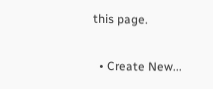this page.

  • Create New...